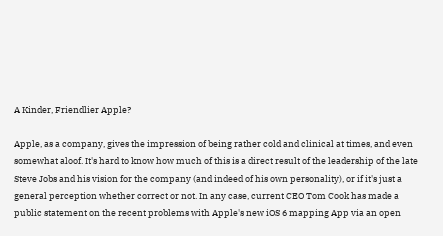A Kinder, Friendlier Apple?

Apple, as a company, gives the impression of being rather cold and clinical at times, and even somewhat aloof. It's hard to know how much of this is a direct result of the leadership of the late Steve Jobs and his vision for the company (and indeed of his own personality), or if it's just a general perception whether correct or not. In any case, current CEO Tom Cook has made a public statement on the recent problems with Apple's new iOS 6 mapping App via an open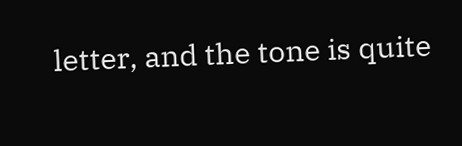letter, and the tone is quite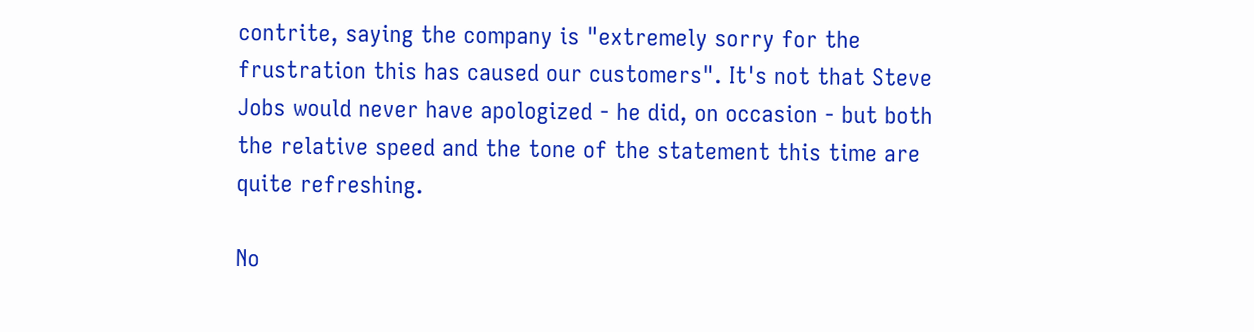contrite, saying the company is "extremely sorry for the frustration this has caused our customers". It's not that Steve Jobs would never have apologized - he did, on occasion - but both the relative speed and the tone of the statement this time are quite refreshing.

No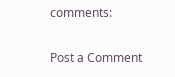comments:

Post a Comment